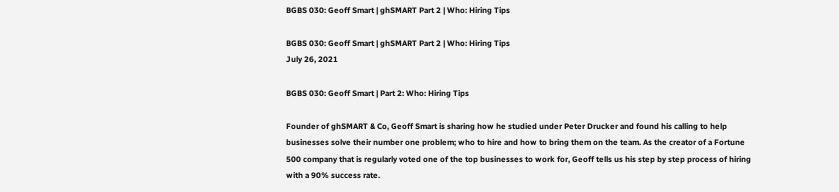BGBS 030: Geoff Smart | ghSMART Part 2 | Who: Hiring Tips

BGBS 030: Geoff Smart | ghSMART Part 2 | Who: Hiring Tips
July 26, 2021

BGBS 030: Geoff Smart | Part 2: Who: Hiring Tips

Founder of ghSMART & Co, Geoff Smart is sharing how he studied under Peter Drucker and found his calling to help businesses solve their number one problem; who to hire and how to bring them on the team. As the creator of a Fortune 500 company that is regularly voted one of the top businesses to work for, Geoff tells us his step by step process of hiring with a 90% success rate.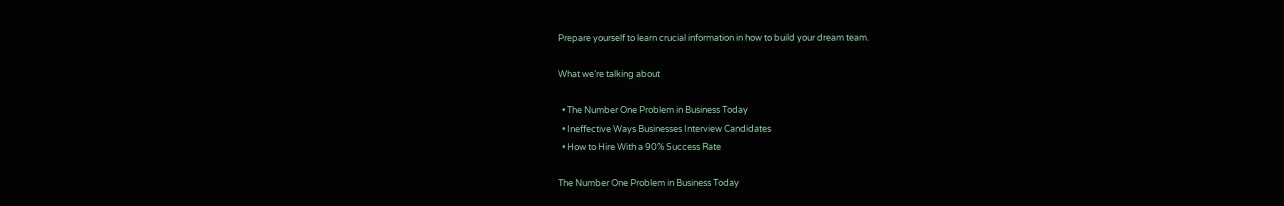Prepare yourself to learn crucial information in how to build your dream team.

What we’re talking about

  • The Number One Problem in Business Today
  • Ineffective Ways Businesses Interview Candidates
  • How to Hire With a 90% Success Rate

The Number One Problem in Business Today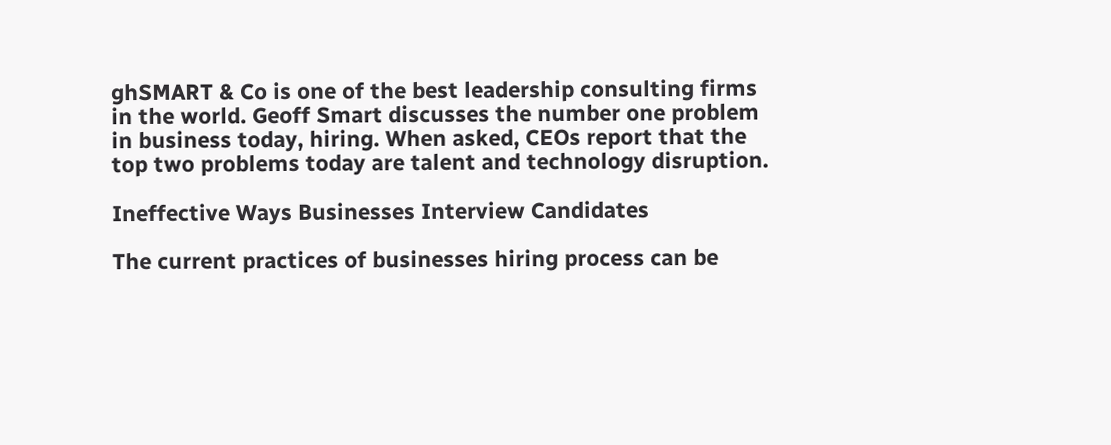ghSMART & Co is one of the best leadership consulting firms in the world. Geoff Smart discusses the number one problem in business today, hiring. When asked, CEOs report that the top two problems today are talent and technology disruption.

Ineffective Ways Businesses Interview Candidates

The current practices of businesses hiring process can be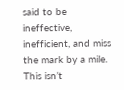said to be ineffective, inefficient, and miss the mark by a mile. This isn’t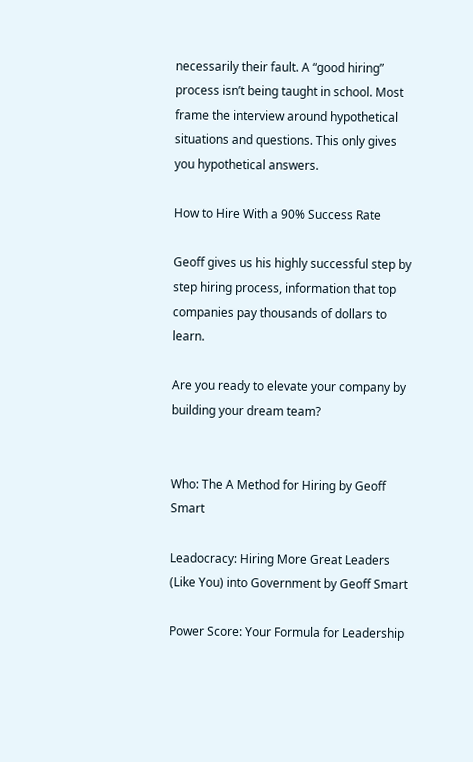necessarily their fault. A “good hiring” process isn’t being taught in school. Most frame the interview around hypothetical situations and questions. This only gives you hypothetical answers.

How to Hire With a 90% Success Rate

Geoff gives us his highly successful step by step hiring process, information that top companies pay thousands of dollars to learn.

Are you ready to elevate your company by building your dream team?


Who: The A Method for Hiring by Geoff Smart

Leadocracy: Hiring More Great Leaders (Like You) into Government by Geoff Smart

Power Score: Your Formula for Leadership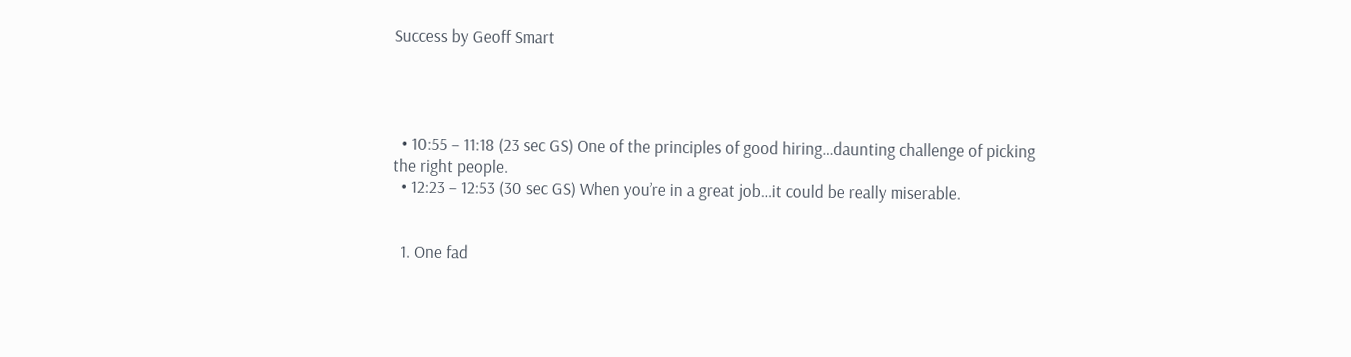Success by Geoff Smart




  • 10:55 – 11:18 (23 sec GS) One of the principles of good hiring…daunting challenge of picking the right people.
  • 12:23 – 12:53 (30 sec GS) When you’re in a great job…it could be really miserable.


  1. One fad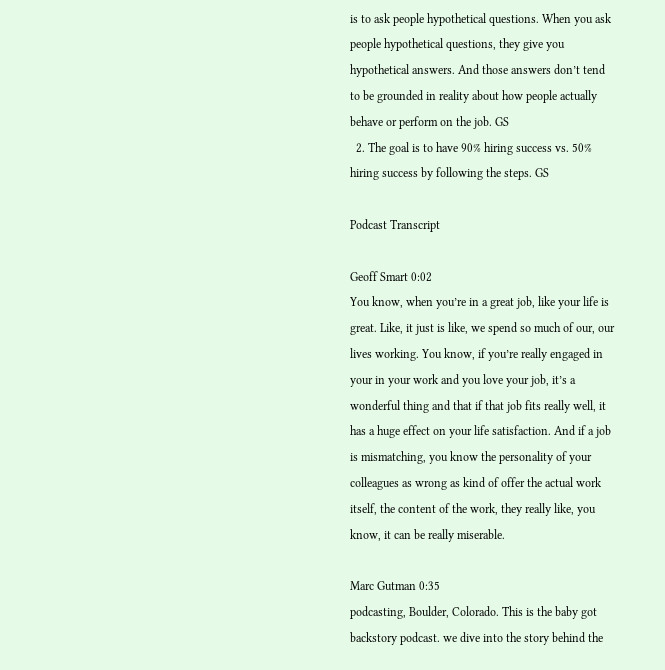is to ask people hypothetical questions. When you ask people hypothetical questions, they give you hypothetical answers. And those answers don’t tend to be grounded in reality about how people actually behave or perform on the job. GS
  2. The goal is to have 90% hiring success vs. 50% hiring success by following the steps. GS

Podcast Transcript

Geoff Smart 0:02
You know, when you’re in a great job, like your life is great. Like, it just is like, we spend so much of our, our lives working. You know, if you’re really engaged in your in your work and you love your job, it’s a wonderful thing and that if that job fits really well, it has a huge effect on your life satisfaction. And if a job is mismatching, you know the personality of your colleagues as wrong as kind of offer the actual work itself, the content of the work, they really like, you know, it can be really miserable.

Marc Gutman 0:35
podcasting, Boulder, Colorado. This is the baby got backstory podcast. we dive into the story behind the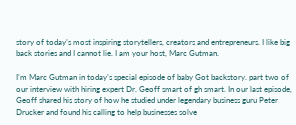story of today’s most inspiring storytellers, creators and entrepreneurs. I like big back stories and I cannot lie. I am your host, Marc Gutman.

I’m Marc Gutman in today’s special episode of baby Got backstory. part two of our interview with hiring expert Dr. Geoff smart of gh smart. In our last episode, Geoff shared his story of how he studied under legendary business guru Peter Drucker and found his calling to help businesses solve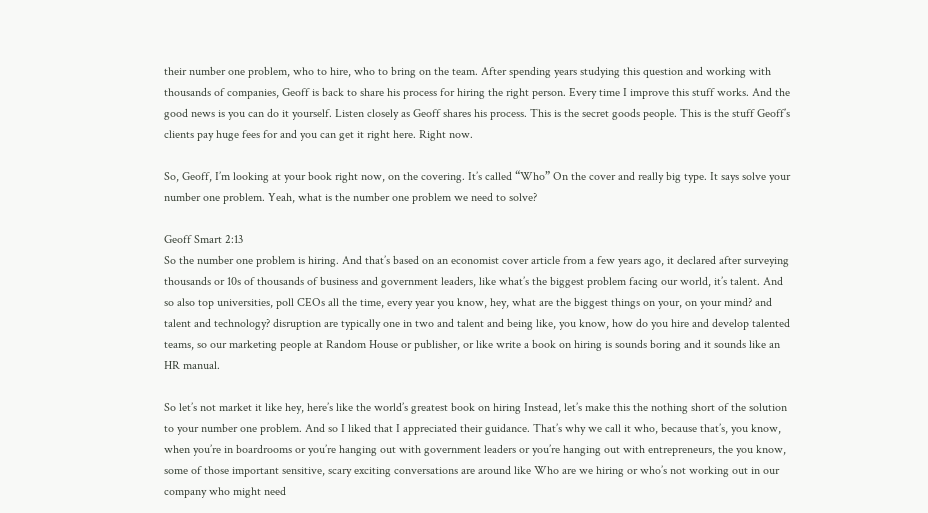their number one problem, who to hire, who to bring on the team. After spending years studying this question and working with thousands of companies, Geoff is back to share his process for hiring the right person. Every time I improve this stuff works. And the good news is you can do it yourself. Listen closely as Geoff shares his process. This is the secret goods people. This is the stuff Geoff’s clients pay huge fees for and you can get it right here. Right now.

So, Geoff, I’m looking at your book right now, on the covering. It’s called “Who” On the cover and really big type. It says solve your number one problem. Yeah, what is the number one problem we need to solve?

Geoff Smart 2:13
So the number one problem is hiring. And that’s based on an economist cover article from a few years ago, it declared after surveying thousands or 10s of thousands of business and government leaders, like what’s the biggest problem facing our world, it’s talent. And so also top universities, poll CEOs all the time, every year you know, hey, what are the biggest things on your, on your mind? and talent and technology? disruption are typically one in two and talent and being like, you know, how do you hire and develop talented teams, so our marketing people at Random House or publisher, or like write a book on hiring is sounds boring and it sounds like an HR manual.

So let’s not market it like hey, here’s like the world’s greatest book on hiring Instead, let’s make this the nothing short of the solution to your number one problem. And so I liked that I appreciated their guidance. That’s why we call it who, because that’s, you know, when you’re in boardrooms or you’re hanging out with government leaders or you’re hanging out with entrepreneurs, the you know, some of those important sensitive, scary exciting conversations are around like Who are we hiring or who’s not working out in our company who might need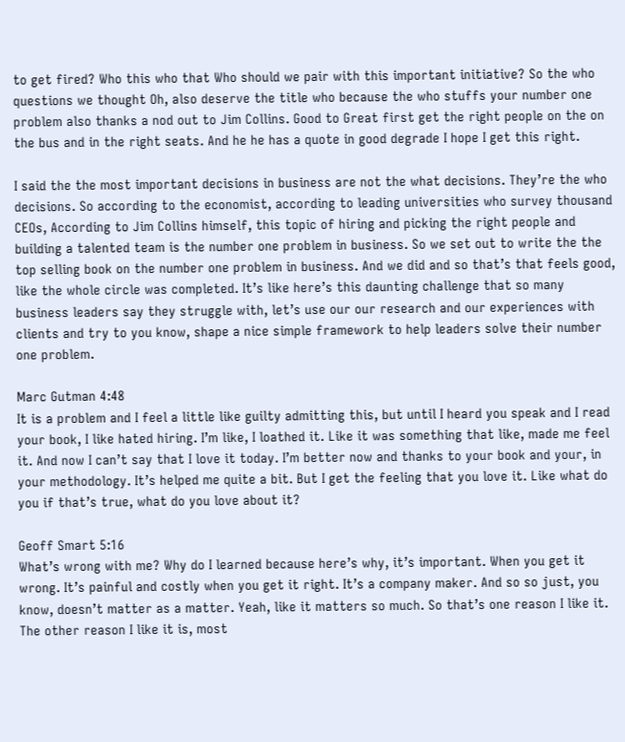to get fired? Who this who that Who should we pair with this important initiative? So the who questions we thought Oh, also deserve the title who because the who stuffs your number one problem also thanks a nod out to Jim Collins. Good to Great first get the right people on the on the bus and in the right seats. And he he has a quote in good degrade I hope I get this right.

I said the the most important decisions in business are not the what decisions. They’re the who decisions. So according to the economist, according to leading universities who survey thousand CEOs, According to Jim Collins himself, this topic of hiring and picking the right people and building a talented team is the number one problem in business. So we set out to write the the top selling book on the number one problem in business. And we did and so that’s that feels good, like the whole circle was completed. It’s like here’s this daunting challenge that so many business leaders say they struggle with, let’s use our our research and our experiences with clients and try to you know, shape a nice simple framework to help leaders solve their number one problem.

Marc Gutman 4:48
It is a problem and I feel a little like guilty admitting this, but until I heard you speak and I read your book, I like hated hiring. I’m like, I loathed it. Like it was something that like, made me feel it. And now I can’t say that I love it today. I’m better now and thanks to your book and your, in your methodology. It’s helped me quite a bit. But I get the feeling that you love it. Like what do you if that’s true, what do you love about it?

Geoff Smart 5:16
What’s wrong with me? Why do I learned because here’s why, it’s important. When you get it wrong. It’s painful and costly when you get it right. It’s a company maker. And so so just, you know, doesn’t matter as a matter. Yeah, like it matters so much. So that’s one reason I like it. The other reason I like it is, most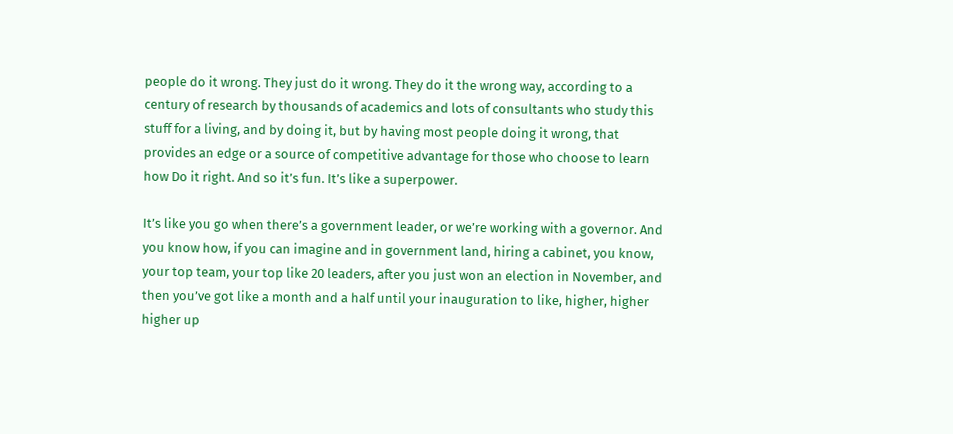people do it wrong. They just do it wrong. They do it the wrong way, according to a century of research by thousands of academics and lots of consultants who study this stuff for a living, and by doing it, but by having most people doing it wrong, that provides an edge or a source of competitive advantage for those who choose to learn how Do it right. And so it’s fun. It’s like a superpower.

It’s like you go when there’s a government leader, or we’re working with a governor. And you know how, if you can imagine and in government land, hiring a cabinet, you know, your top team, your top like 20 leaders, after you just won an election in November, and then you’ve got like a month and a half until your inauguration to like, higher, higher higher up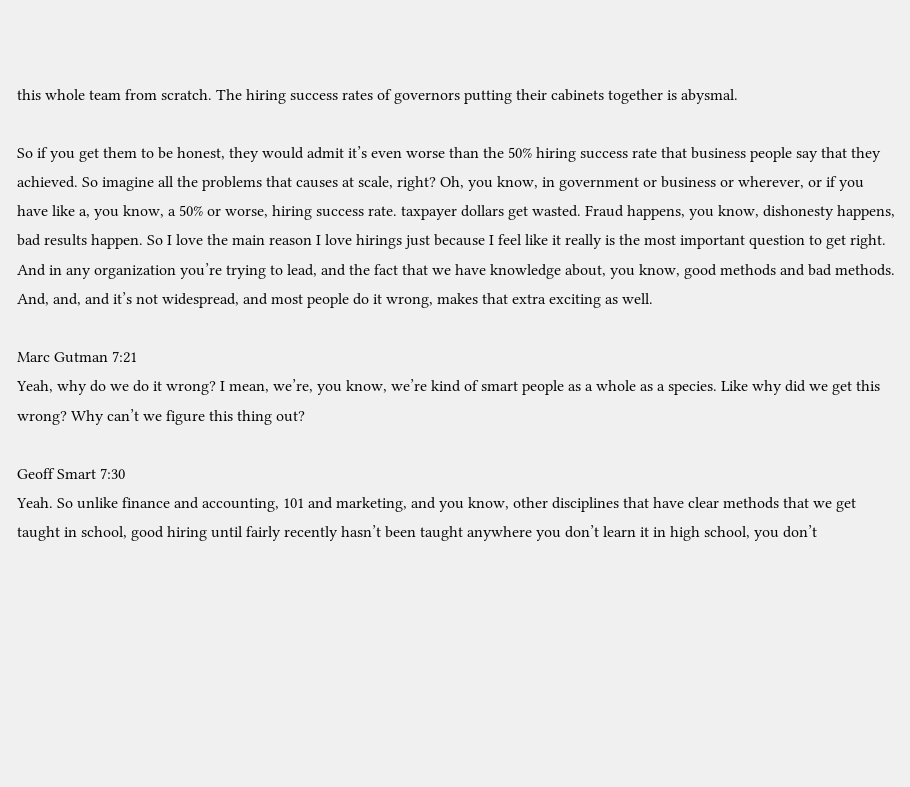this whole team from scratch. The hiring success rates of governors putting their cabinets together is abysmal.

So if you get them to be honest, they would admit it’s even worse than the 50% hiring success rate that business people say that they achieved. So imagine all the problems that causes at scale, right? Oh, you know, in government or business or wherever, or if you have like a, you know, a 50% or worse, hiring success rate. taxpayer dollars get wasted. Fraud happens, you know, dishonesty happens, bad results happen. So I love the main reason I love hirings just because I feel like it really is the most important question to get right. And in any organization you’re trying to lead, and the fact that we have knowledge about, you know, good methods and bad methods. And, and, and it’s not widespread, and most people do it wrong, makes that extra exciting as well.

Marc Gutman 7:21
Yeah, why do we do it wrong? I mean, we’re, you know, we’re kind of smart people as a whole as a species. Like why did we get this wrong? Why can’t we figure this thing out?

Geoff Smart 7:30
Yeah. So unlike finance and accounting, 101 and marketing, and you know, other disciplines that have clear methods that we get taught in school, good hiring until fairly recently hasn’t been taught anywhere you don’t learn it in high school, you don’t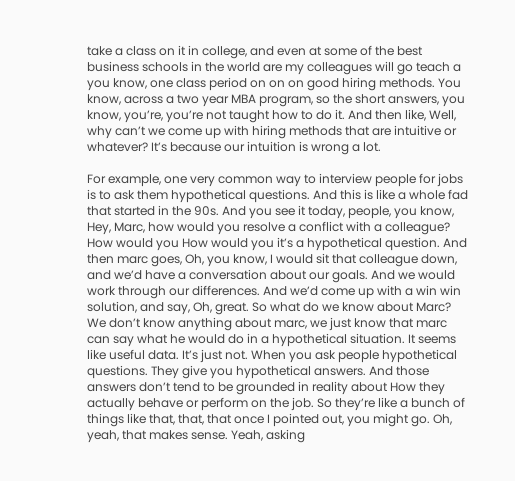take a class on it in college, and even at some of the best business schools in the world are my colleagues will go teach a you know, one class period on on on good hiring methods. You know, across a two year MBA program, so the short answers, you know, you’re, you’re not taught how to do it. And then like, Well, why can’t we come up with hiring methods that are intuitive or whatever? It’s because our intuition is wrong a lot.

For example, one very common way to interview people for jobs is to ask them hypothetical questions. And this is like a whole fad that started in the 90s. And you see it today, people, you know, Hey, Marc, how would you resolve a conflict with a colleague? How would you How would you it’s a hypothetical question. And then marc goes, Oh, you know, I would sit that colleague down, and we’d have a conversation about our goals. And we would work through our differences. And we’d come up with a win win solution, and say, Oh, great. So what do we know about Marc? We don’t know anything about marc, we just know that marc can say what he would do in a hypothetical situation. It seems like useful data. It’s just not. When you ask people hypothetical questions. They give you hypothetical answers. And those answers don’t tend to be grounded in reality about How they actually behave or perform on the job. So they’re like a bunch of things like that, that, that once I pointed out, you might go. Oh, yeah, that makes sense. Yeah, asking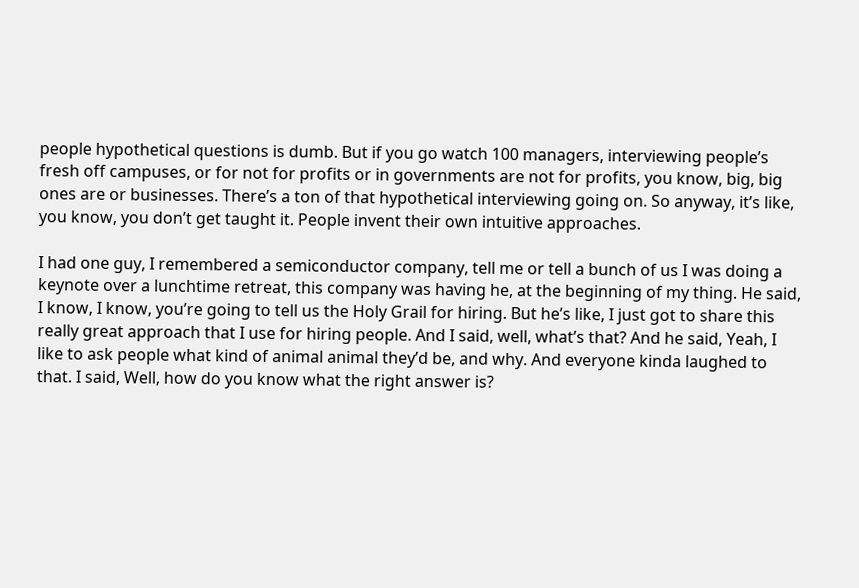people hypothetical questions is dumb. But if you go watch 100 managers, interviewing people’s fresh off campuses, or for not for profits or in governments are not for profits, you know, big, big ones are or businesses. There’s a ton of that hypothetical interviewing going on. So anyway, it’s like, you know, you don’t get taught it. People invent their own intuitive approaches.

I had one guy, I remembered a semiconductor company, tell me or tell a bunch of us I was doing a keynote over a lunchtime retreat, this company was having he, at the beginning of my thing. He said, I know, I know, you’re going to tell us the Holy Grail for hiring. But he’s like, I just got to share this really great approach that I use for hiring people. And I said, well, what’s that? And he said, Yeah, I like to ask people what kind of animal animal they’d be, and why. And everyone kinda laughed to that. I said, Well, how do you know what the right answer is?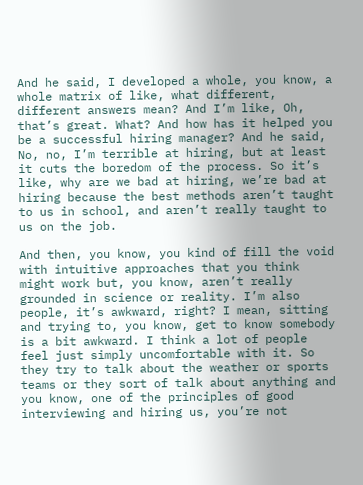And he said, I developed a whole, you know, a whole matrix of like, what different, different answers mean? And I’m like, Oh, that’s great. What? And how has it helped you be a successful hiring manager? And he said, No, no, I’m terrible at hiring, but at least it cuts the boredom of the process. So it’s like, why are we bad at hiring, we’re bad at hiring because the best methods aren’t taught to us in school, and aren’t really taught to us on the job.

And then, you know, you kind of fill the void with intuitive approaches that you think might work but, you know, aren’t really grounded in science or reality. I’m also people, it’s awkward, right? I mean, sitting and trying to, you know, get to know somebody is a bit awkward. I think a lot of people feel just simply uncomfortable with it. So they try to talk about the weather or sports teams or they sort of talk about anything and you know, one of the principles of good interviewing and hiring us, you’re not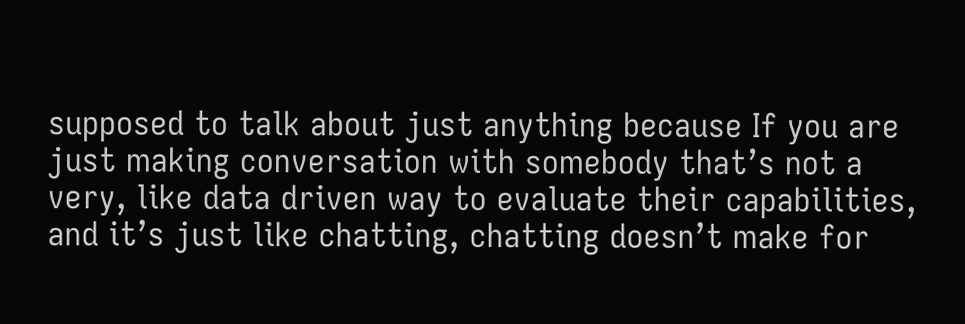supposed to talk about just anything because If you are just making conversation with somebody that’s not a very, like data driven way to evaluate their capabilities, and it’s just like chatting, chatting doesn’t make for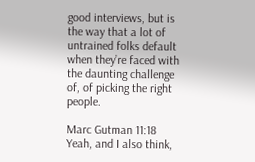good interviews, but is the way that a lot of untrained folks default when they’re faced with the daunting challenge of, of picking the right people.

Marc Gutman 11:18
Yeah, and I also think,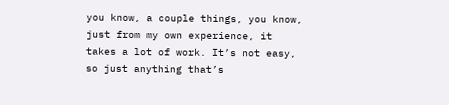you know, a couple things, you know, just from my own experience, it takes a lot of work. It’s not easy, so just anything that’s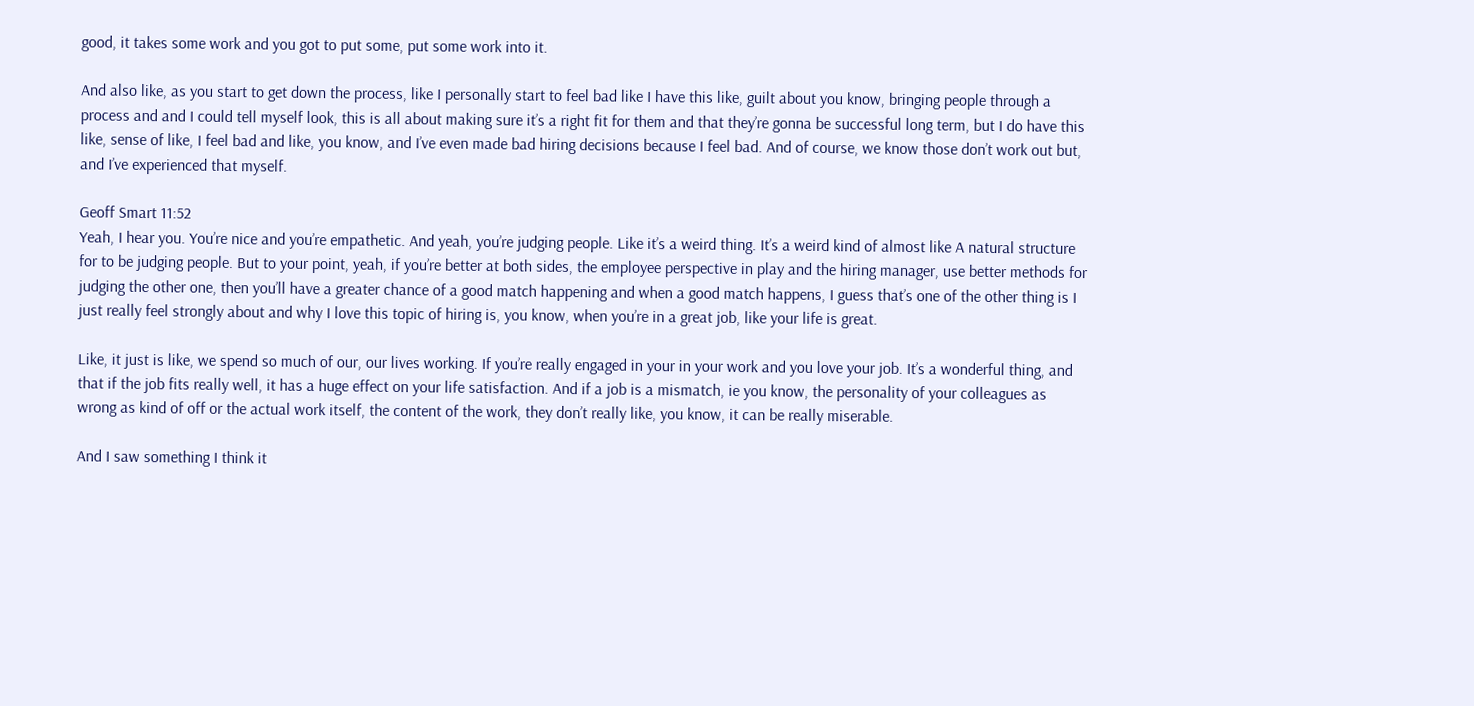good, it takes some work and you got to put some, put some work into it.

And also like, as you start to get down the process, like I personally start to feel bad like I have this like, guilt about you know, bringing people through a process and and I could tell myself look, this is all about making sure it’s a right fit for them and that they’re gonna be successful long term, but I do have this like, sense of like, I feel bad and like, you know, and I’ve even made bad hiring decisions because I feel bad. And of course, we know those don’t work out but, and I’ve experienced that myself.

Geoff Smart 11:52
Yeah, I hear you. You’re nice and you’re empathetic. And yeah, you’re judging people. Like it’s a weird thing. It’s a weird kind of almost like A natural structure for to be judging people. But to your point, yeah, if you’re better at both sides, the employee perspective in play and the hiring manager, use better methods for judging the other one, then you’ll have a greater chance of a good match happening and when a good match happens, I guess that’s one of the other thing is I just really feel strongly about and why I love this topic of hiring is, you know, when you’re in a great job, like your life is great.

Like, it just is like, we spend so much of our, our lives working. If you’re really engaged in your in your work and you love your job. It’s a wonderful thing, and that if the job fits really well, it has a huge effect on your life satisfaction. And if a job is a mismatch, ie you know, the personality of your colleagues as wrong as kind of off or the actual work itself, the content of the work, they don’t really like, you know, it can be really miserable.

And I saw something I think it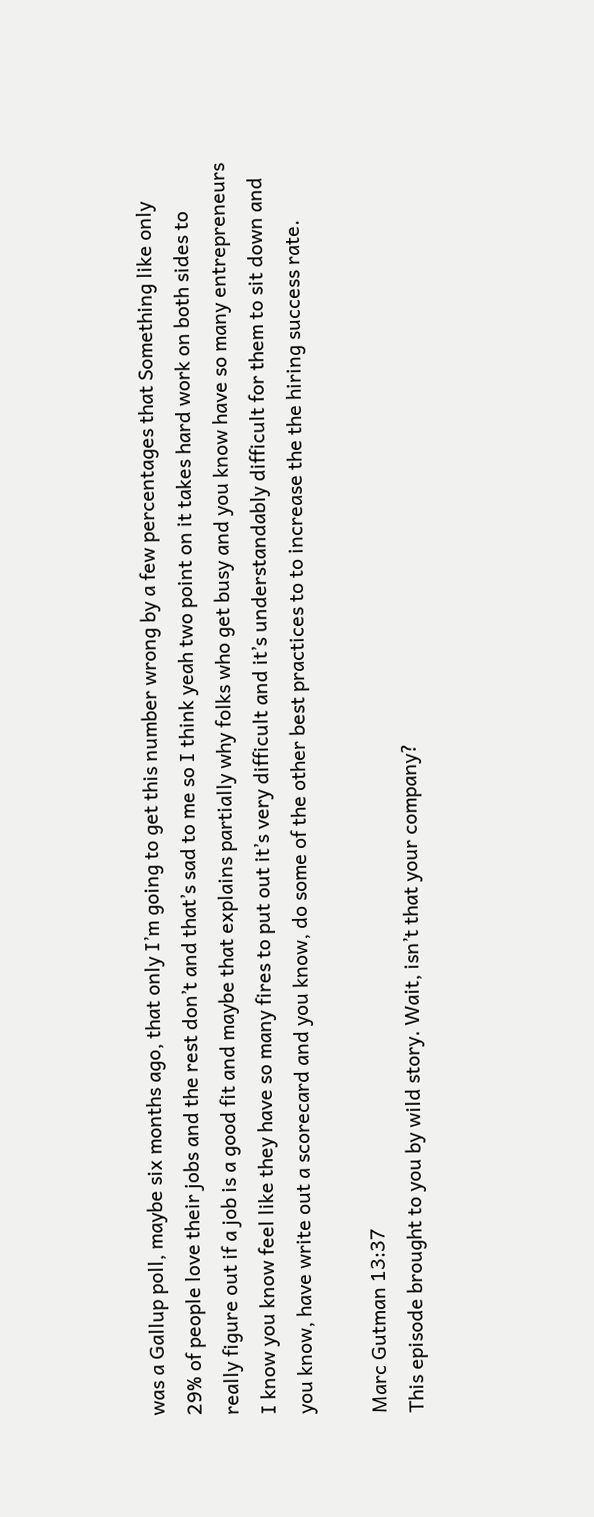was a Gallup poll, maybe six months ago, that only I’m going to get this number wrong by a few percentages that Something like only 29% of people love their jobs and the rest don’t and that’s sad to me so I think yeah two point on it takes hard work on both sides to really figure out if a job is a good fit and maybe that explains partially why folks who get busy and you know have so many entrepreneurs I know you know feel like they have so many fires to put out it’s very difficult and it’s understandably difficult for them to sit down and you know, have write out a scorecard and you know, do some of the other best practices to to increase the the hiring success rate.

Marc Gutman 13:37
This episode brought to you by wild story. Wait, isn’t that your company?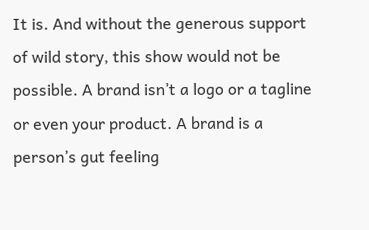It is. And without the generous support of wild story, this show would not be possible. A brand isn’t a logo or a tagline or even your product. A brand is a person’s gut feeling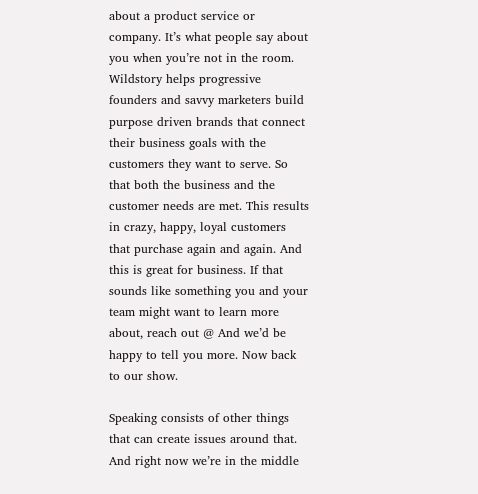about a product service or company. It’s what people say about you when you’re not in the room. Wildstory helps progressive founders and savvy marketers build purpose driven brands that connect their business goals with the customers they want to serve. So that both the business and the customer needs are met. This results in crazy, happy, loyal customers that purchase again and again. And this is great for business. If that sounds like something you and your team might want to learn more about, reach out @ And we’d be happy to tell you more. Now back to our show.

Speaking consists of other things that can create issues around that. And right now we’re in the middle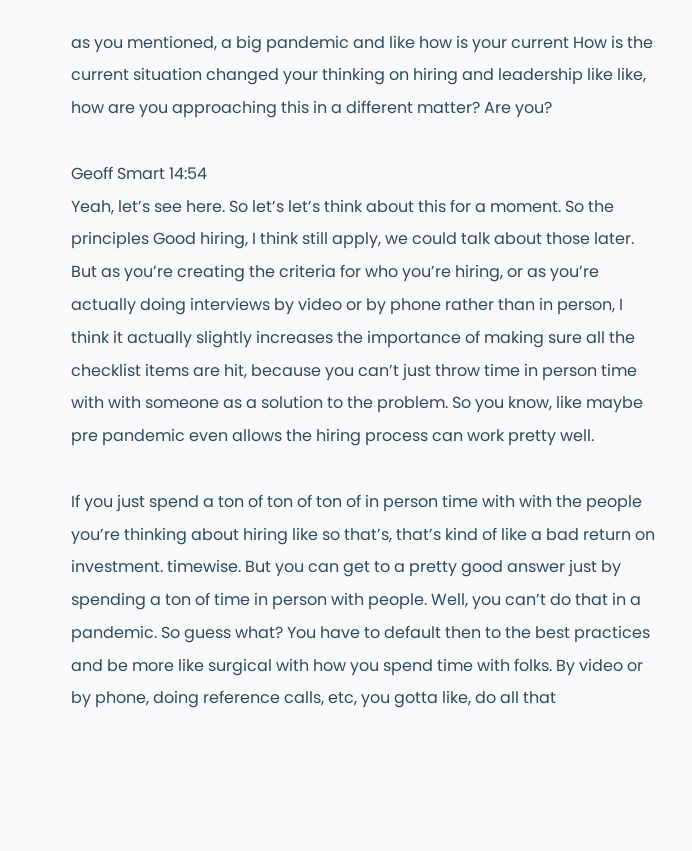as you mentioned, a big pandemic and like how is your current How is the current situation changed your thinking on hiring and leadership like like, how are you approaching this in a different matter? Are you?

Geoff Smart 14:54
Yeah, let’s see here. So let’s let’s think about this for a moment. So the principles Good hiring, I think still apply, we could talk about those later. But as you’re creating the criteria for who you’re hiring, or as you’re actually doing interviews by video or by phone rather than in person, I think it actually slightly increases the importance of making sure all the checklist items are hit, because you can’t just throw time in person time with with someone as a solution to the problem. So you know, like maybe pre pandemic even allows the hiring process can work pretty well.

If you just spend a ton of ton of ton of in person time with with the people you’re thinking about hiring like so that’s, that’s kind of like a bad return on investment. timewise. But you can get to a pretty good answer just by spending a ton of time in person with people. Well, you can’t do that in a pandemic. So guess what? You have to default then to the best practices and be more like surgical with how you spend time with folks. By video or by phone, doing reference calls, etc, you gotta like, do all that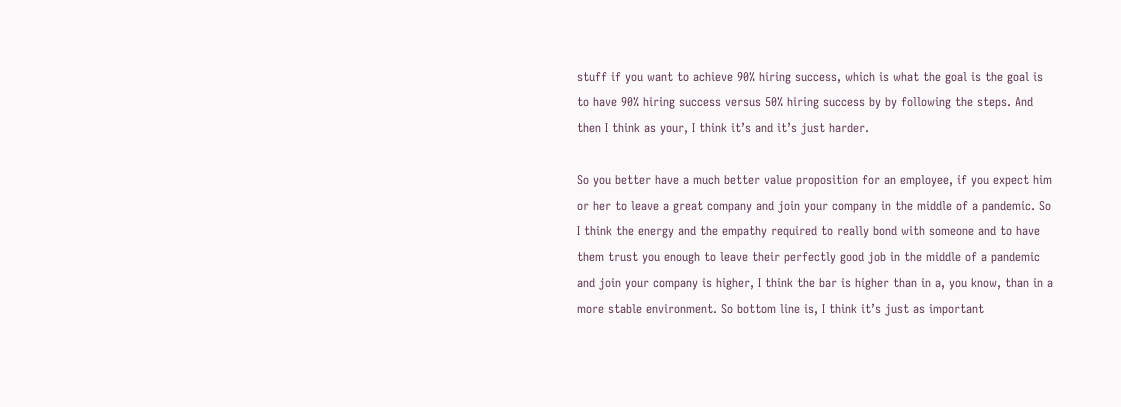stuff if you want to achieve 90% hiring success, which is what the goal is the goal is to have 90% hiring success versus 50% hiring success by by following the steps. And then I think as your, I think it’s and it’s just harder.

So you better have a much better value proposition for an employee, if you expect him or her to leave a great company and join your company in the middle of a pandemic. So I think the energy and the empathy required to really bond with someone and to have them trust you enough to leave their perfectly good job in the middle of a pandemic and join your company is higher, I think the bar is higher than in a, you know, than in a more stable environment. So bottom line is, I think it’s just as important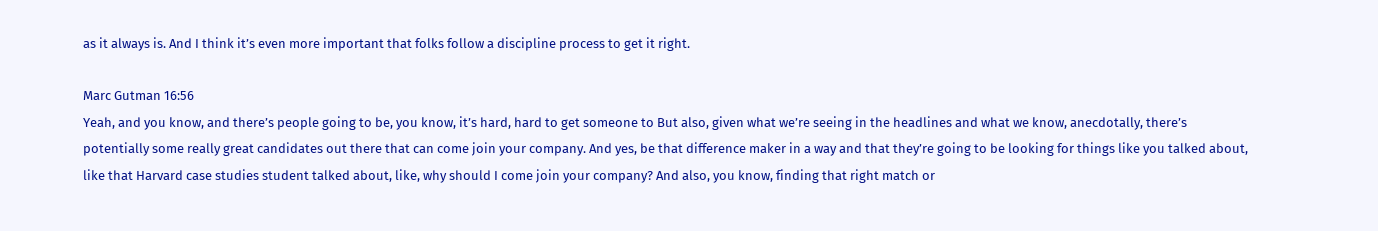as it always is. And I think it’s even more important that folks follow a discipline process to get it right.

Marc Gutman 16:56
Yeah, and you know, and there’s people going to be, you know, it’s hard, hard to get someone to But also, given what we’re seeing in the headlines and what we know, anecdotally, there’s potentially some really great candidates out there that can come join your company. And yes, be that difference maker in a way and that they’re going to be looking for things like you talked about, like that Harvard case studies student talked about, like, why should I come join your company? And also, you know, finding that right match or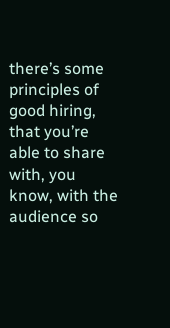there’s some principles of good hiring, that you’re able to share with, you know, with the audience so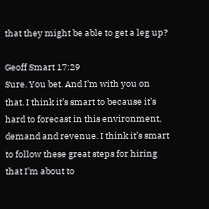that they might be able to get a leg up?

Geoff Smart 17:29
Sure. You bet. And I’m with you on that. I think it’s smart to because it’s hard to forecast in this environment, demand and revenue. I think it’s smart to follow these great steps for hiring that I’m about to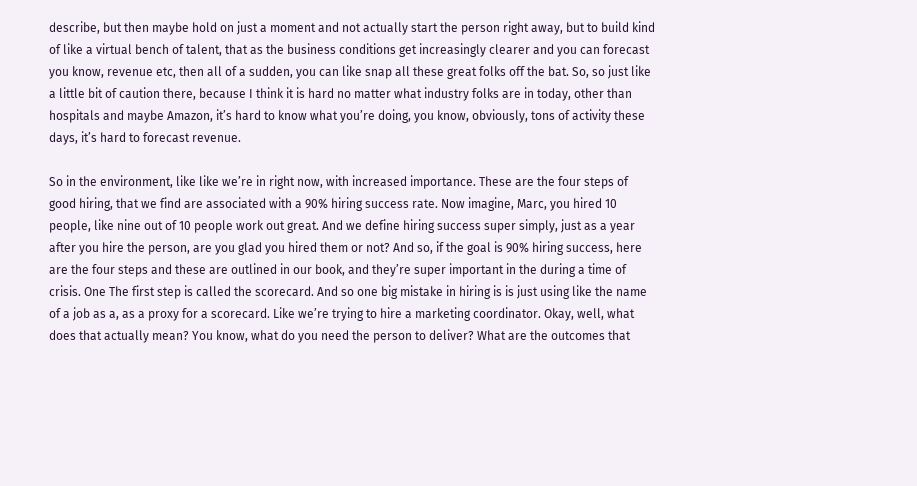describe, but then maybe hold on just a moment and not actually start the person right away, but to build kind of like a virtual bench of talent, that as the business conditions get increasingly clearer and you can forecast you know, revenue etc, then all of a sudden, you can like snap all these great folks off the bat. So, so just like a little bit of caution there, because I think it is hard no matter what industry folks are in today, other than hospitals and maybe Amazon, it’s hard to know what you’re doing, you know, obviously, tons of activity these days, it’s hard to forecast revenue.

So in the environment, like like we’re in right now, with increased importance. These are the four steps of good hiring, that we find are associated with a 90% hiring success rate. Now imagine, Marc, you hired 10 people, like nine out of 10 people work out great. And we define hiring success super simply, just as a year after you hire the person, are you glad you hired them or not? And so, if the goal is 90% hiring success, here are the four steps and these are outlined in our book, and they’re super important in the during a time of crisis. One The first step is called the scorecard. And so one big mistake in hiring is is just using like the name of a job as a, as a proxy for a scorecard. Like we’re trying to hire a marketing coordinator. Okay, well, what does that actually mean? You know, what do you need the person to deliver? What are the outcomes that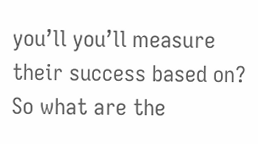you’ll you’ll measure their success based on? So what are the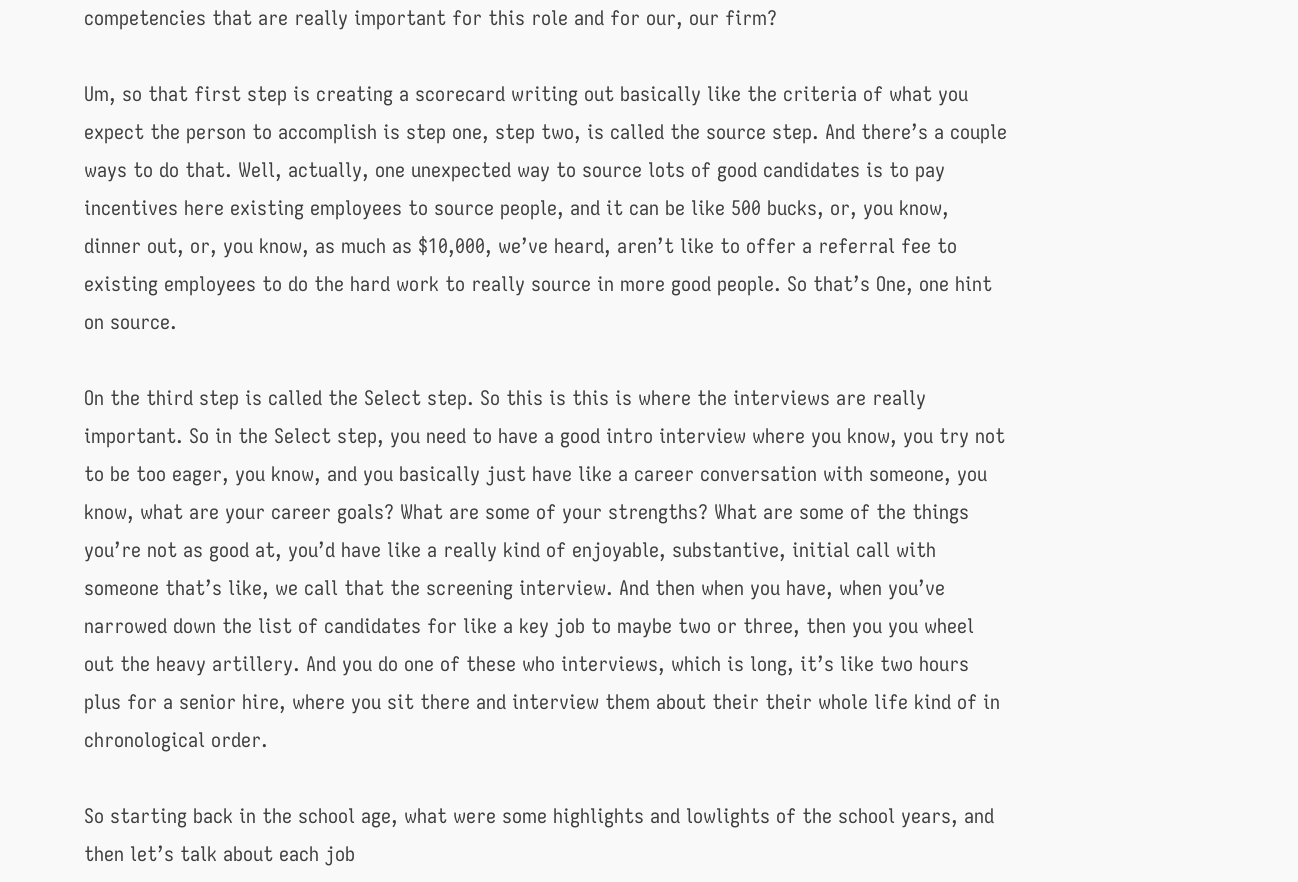competencies that are really important for this role and for our, our firm?

Um, so that first step is creating a scorecard writing out basically like the criteria of what you expect the person to accomplish is step one, step two, is called the source step. And there’s a couple ways to do that. Well, actually, one unexpected way to source lots of good candidates is to pay incentives here existing employees to source people, and it can be like 500 bucks, or, you know, dinner out, or, you know, as much as $10,000, we’ve heard, aren’t like to offer a referral fee to existing employees to do the hard work to really source in more good people. So that’s One, one hint on source.

On the third step is called the Select step. So this is this is where the interviews are really important. So in the Select step, you need to have a good intro interview where you know, you try not to be too eager, you know, and you basically just have like a career conversation with someone, you know, what are your career goals? What are some of your strengths? What are some of the things you’re not as good at, you’d have like a really kind of enjoyable, substantive, initial call with someone that’s like, we call that the screening interview. And then when you have, when you’ve narrowed down the list of candidates for like a key job to maybe two or three, then you you wheel out the heavy artillery. And you do one of these who interviews, which is long, it’s like two hours plus for a senior hire, where you sit there and interview them about their their whole life kind of in chronological order.

So starting back in the school age, what were some highlights and lowlights of the school years, and then let’s talk about each job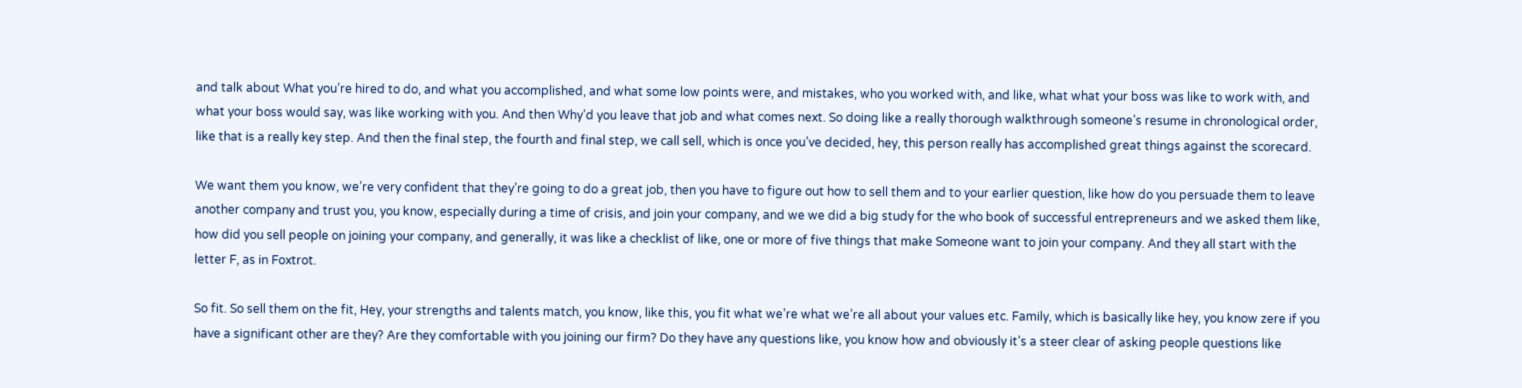and talk about What you’re hired to do, and what you accomplished, and what some low points were, and mistakes, who you worked with, and like, what what your boss was like to work with, and what your boss would say, was like working with you. And then Why’d you leave that job and what comes next. So doing like a really thorough walkthrough someone’s resume in chronological order, like that is a really key step. And then the final step, the fourth and final step, we call sell, which is once you’ve decided, hey, this person really has accomplished great things against the scorecard.

We want them you know, we’re very confident that they’re going to do a great job, then you have to figure out how to sell them and to your earlier question, like how do you persuade them to leave another company and trust you, you know, especially during a time of crisis, and join your company, and we we did a big study for the who book of successful entrepreneurs and we asked them like, how did you sell people on joining your company, and generally, it was like a checklist of like, one or more of five things that make Someone want to join your company. And they all start with the letter F, as in Foxtrot.

So fit. So sell them on the fit, Hey, your strengths and talents match, you know, like this, you fit what we’re what we’re all about your values etc. Family, which is basically like hey, you know zere if you have a significant other are they? Are they comfortable with you joining our firm? Do they have any questions like, you know how and obviously it’s a steer clear of asking people questions like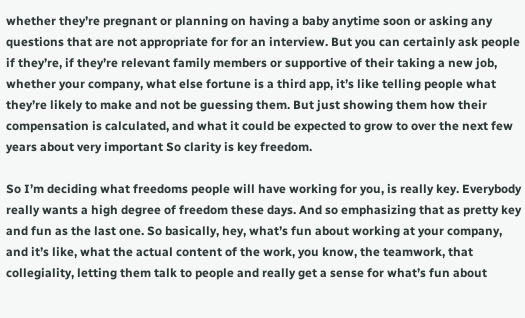whether they’re pregnant or planning on having a baby anytime soon or asking any questions that are not appropriate for for an interview. But you can certainly ask people if they’re, if they’re relevant family members or supportive of their taking a new job, whether your company, what else fortune is a third app, it’s like telling people what they’re likely to make and not be guessing them. But just showing them how their compensation is calculated, and what it could be expected to grow to over the next few years about very important So clarity is key freedom.

So I’m deciding what freedoms people will have working for you, is really key. Everybody really wants a high degree of freedom these days. And so emphasizing that as pretty key and fun as the last one. So basically, hey, what’s fun about working at your company, and it’s like, what the actual content of the work, you know, the teamwork, that collegiality, letting them talk to people and really get a sense for what’s fun about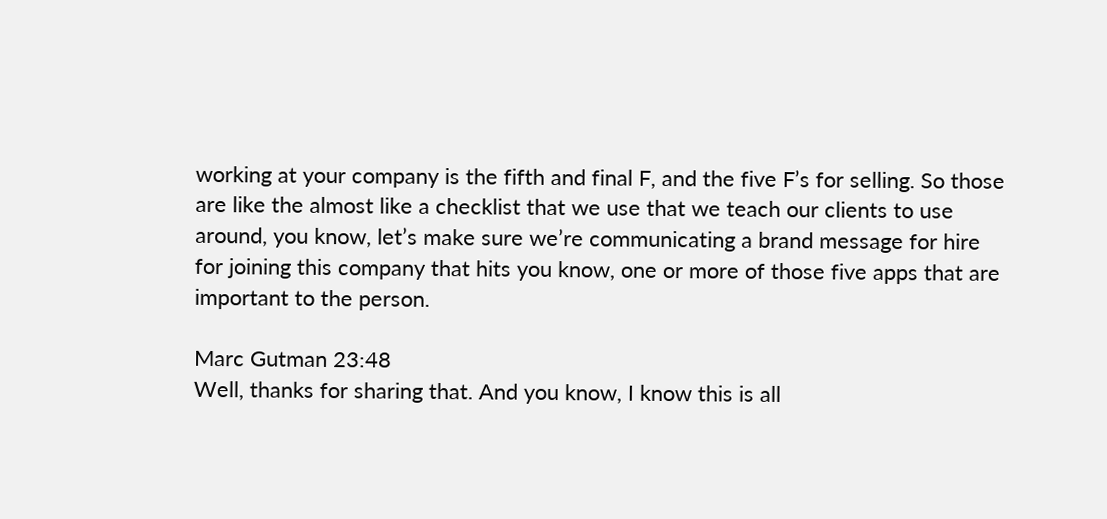working at your company is the fifth and final F, and the five F’s for selling. So those are like the almost like a checklist that we use that we teach our clients to use around, you know, let’s make sure we’re communicating a brand message for hire for joining this company that hits you know, one or more of those five apps that are important to the person.

Marc Gutman 23:48
Well, thanks for sharing that. And you know, I know this is all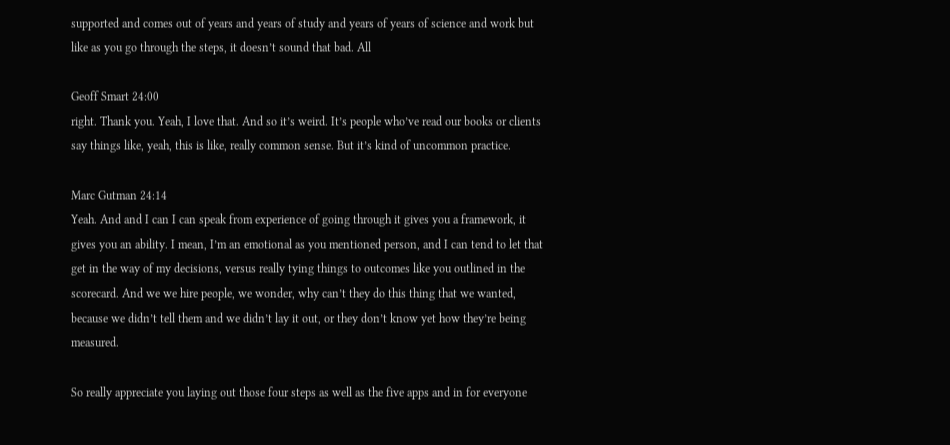supported and comes out of years and years of study and years of years of science and work but like as you go through the steps, it doesn’t sound that bad. All

Geoff Smart 24:00
right. Thank you. Yeah, I love that. And so it’s weird. It’s people who’ve read our books or clients say things like, yeah, this is like, really common sense. But it’s kind of uncommon practice.

Marc Gutman 24:14
Yeah. And and I can I can speak from experience of going through it gives you a framework, it gives you an ability. I mean, I’m an emotional as you mentioned person, and I can tend to let that get in the way of my decisions, versus really tying things to outcomes like you outlined in the scorecard. And we we hire people, we wonder, why can’t they do this thing that we wanted, because we didn’t tell them and we didn’t lay it out, or they don’t know yet how they’re being measured.

So really appreciate you laying out those four steps as well as the five apps and in for everyone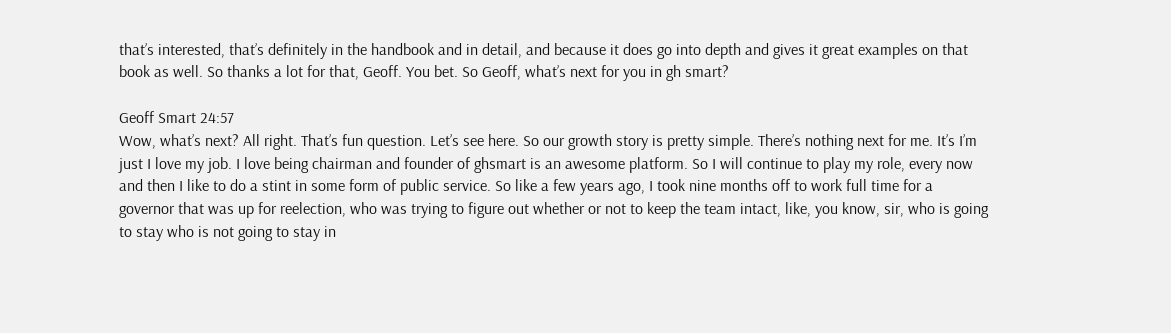that’s interested, that’s definitely in the handbook and in detail, and because it does go into depth and gives it great examples on that book as well. So thanks a lot for that, Geoff. You bet. So Geoff, what’s next for you in gh smart?

Geoff Smart 24:57
Wow, what’s next? All right. That’s fun question. Let’s see here. So our growth story is pretty simple. There’s nothing next for me. It’s I’m just I love my job. I love being chairman and founder of ghsmart is an awesome platform. So I will continue to play my role, every now and then I like to do a stint in some form of public service. So like a few years ago, I took nine months off to work full time for a governor that was up for reelection, who was trying to figure out whether or not to keep the team intact, like, you know, sir, who is going to stay who is not going to stay in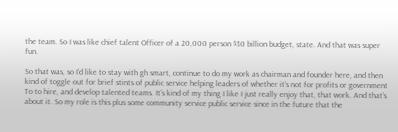the team. So I was like chief talent Officer of a 20,000 person $30 billion budget, state. And that was super fun.

So that was, so I’d like to stay with gh smart, continue to do my work as chairman and founder here, and then kind of toggle out for brief stints of public service helping leaders of whether it’s not for profits or government To to hire, and develop talented teams. It’s kind of my thing I like I just really enjoy that, that work. And that’s about it. So my role is this plus some community service public service since in the future that the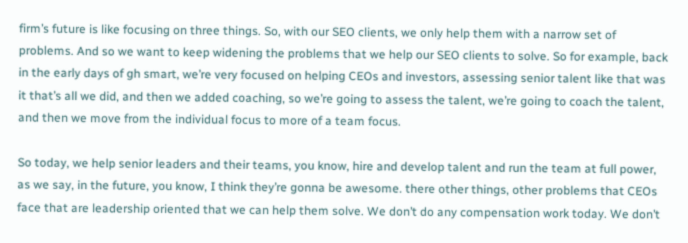firm’s future is like focusing on three things. So, with our SEO clients, we only help them with a narrow set of problems. And so we want to keep widening the problems that we help our SEO clients to solve. So for example, back in the early days of gh smart, we’re very focused on helping CEOs and investors, assessing senior talent like that was it that’s all we did, and then we added coaching, so we’re going to assess the talent, we’re going to coach the talent, and then we move from the individual focus to more of a team focus.

So today, we help senior leaders and their teams, you know, hire and develop talent and run the team at full power, as we say, in the future, you know, I think they’re gonna be awesome. there other things, other problems that CEOs face that are leadership oriented that we can help them solve. We don’t do any compensation work today. We don’t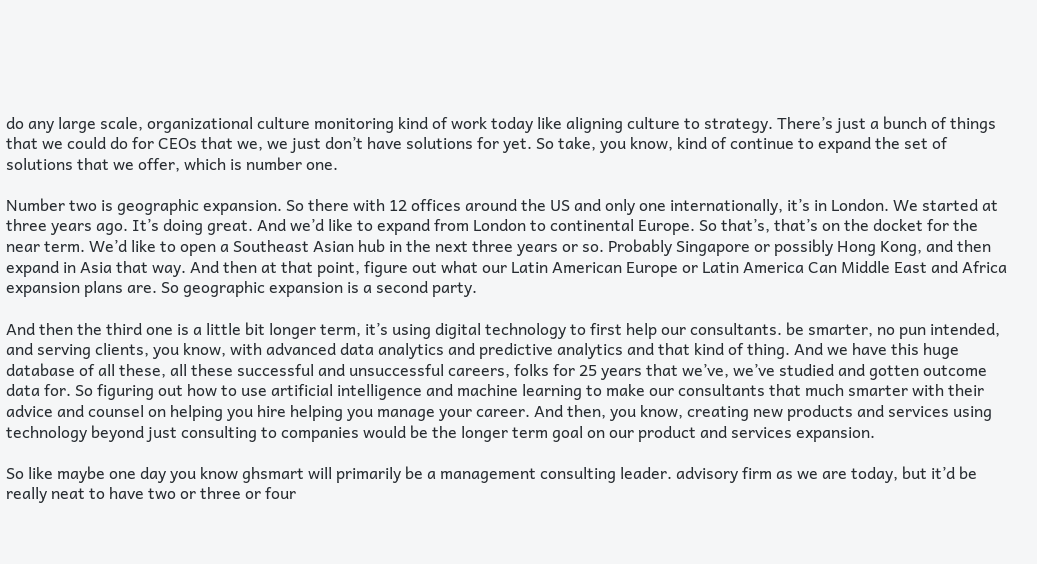do any large scale, organizational culture monitoring kind of work today like aligning culture to strategy. There’s just a bunch of things that we could do for CEOs that we, we just don’t have solutions for yet. So take, you know, kind of continue to expand the set of solutions that we offer, which is number one.

Number two is geographic expansion. So there with 12 offices around the US and only one internationally, it’s in London. We started at three years ago. It’s doing great. And we’d like to expand from London to continental Europe. So that’s, that’s on the docket for the near term. We’d like to open a Southeast Asian hub in the next three years or so. Probably Singapore or possibly Hong Kong, and then expand in Asia that way. And then at that point, figure out what our Latin American Europe or Latin America Can Middle East and Africa expansion plans are. So geographic expansion is a second party.

And then the third one is a little bit longer term, it’s using digital technology to first help our consultants. be smarter, no pun intended, and serving clients, you know, with advanced data analytics and predictive analytics and that kind of thing. And we have this huge database of all these, all these successful and unsuccessful careers, folks for 25 years that we’ve, we’ve studied and gotten outcome data for. So figuring out how to use artificial intelligence and machine learning to make our consultants that much smarter with their advice and counsel on helping you hire helping you manage your career. And then, you know, creating new products and services using technology beyond just consulting to companies would be the longer term goal on our product and services expansion.

So like maybe one day you know ghsmart will primarily be a management consulting leader. advisory firm as we are today, but it’d be really neat to have two or three or four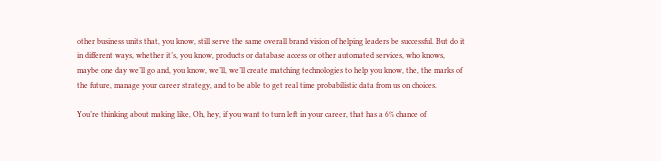other business units that, you know, still serve the same overall brand vision of helping leaders be successful. But do it in different ways, whether it’s, you know, products or database access or other automated services, who knows, maybe one day we’ll go and, you know, we’ll, we’ll create matching technologies to help you know, the, the marks of the future, manage your career strategy, and to be able to get real time probabilistic data from us on choices.

You’re thinking about making like, Oh, hey, if you want to turn left in your career, that has a 6% chance of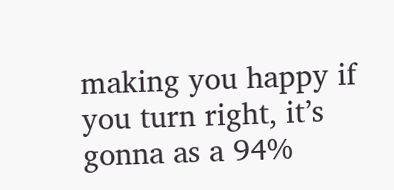making you happy if you turn right, it’s gonna as a 94%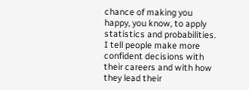chance of making you happy, you know, to apply statistics and probabilities. I tell people make more confident decisions with their careers and with how they lead their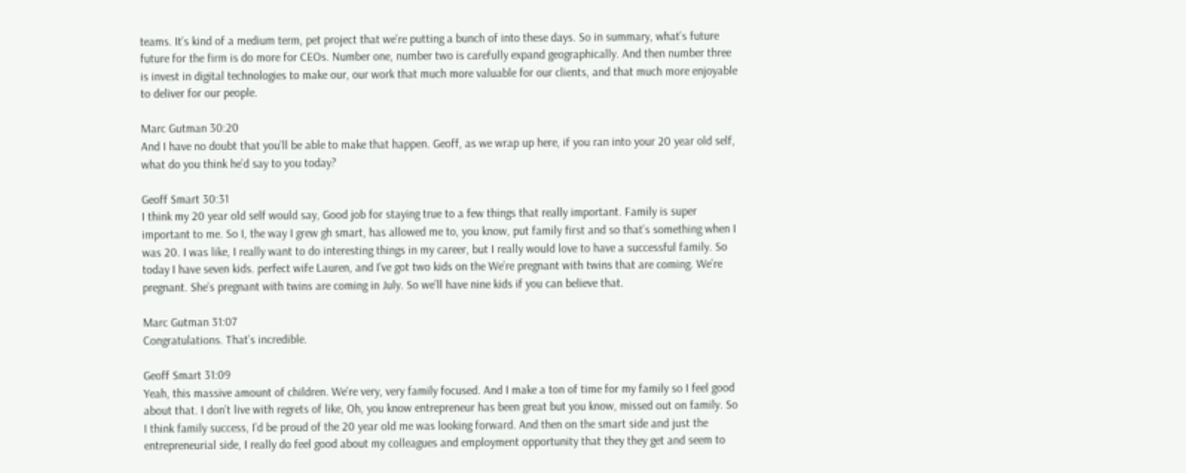teams. It’s kind of a medium term, pet project that we’re putting a bunch of into these days. So in summary, what’s future future for the firm is do more for CEOs. Number one, number two is carefully expand geographically. And then number three is invest in digital technologies to make our, our work that much more valuable for our clients, and that much more enjoyable to deliver for our people.

Marc Gutman 30:20
And I have no doubt that you’ll be able to make that happen. Geoff, as we wrap up here, if you ran into your 20 year old self, what do you think he’d say to you today?

Geoff Smart 30:31
I think my 20 year old self would say, Good job for staying true to a few things that really important. Family is super important to me. So I, the way I grew gh smart, has allowed me to, you know, put family first and so that’s something when I was 20. I was like, I really want to do interesting things in my career, but I really would love to have a successful family. So today I have seven kids. perfect wife Lauren, and I’ve got two kids on the We’re pregnant with twins that are coming. We’re pregnant. She’s pregnant with twins are coming in July. So we’ll have nine kids if you can believe that.

Marc Gutman 31:07
Congratulations. That’s incredible.

Geoff Smart 31:09
Yeah, this massive amount of children. We’re very, very family focused. And I make a ton of time for my family so I feel good about that. I don’t live with regrets of like, Oh, you know entrepreneur has been great but you know, missed out on family. So I think family success, I’d be proud of the 20 year old me was looking forward. And then on the smart side and just the entrepreneurial side, I really do feel good about my colleagues and employment opportunity that they they get and seem to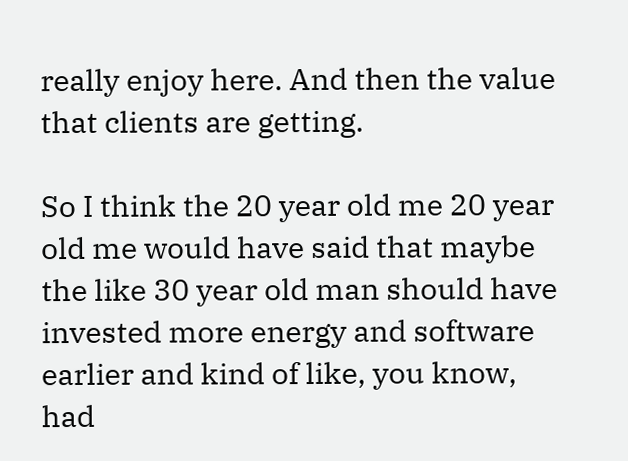really enjoy here. And then the value that clients are getting.

So I think the 20 year old me 20 year old me would have said that maybe the like 30 year old man should have invested more energy and software earlier and kind of like, you know, had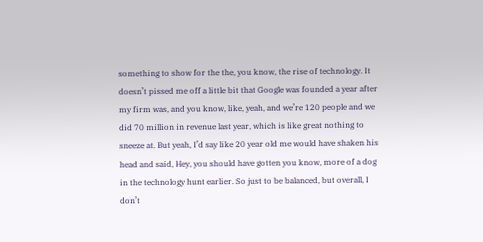something to show for the the, you know, the rise of technology. It doesn’t pissed me off a little bit that Google was founded a year after my firm was, and you know, like, yeah, and we’re 120 people and we did 70 million in revenue last year, which is like great nothing to sneeze at. But yeah, I’d say like 20 year old me would have shaken his head and said, Hey, you should have gotten you know, more of a dog in the technology hunt earlier. So just to be balanced, but overall, I don’t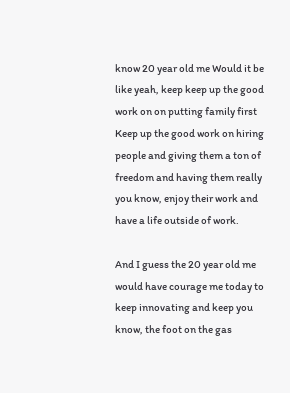know 20 year old me Would it be like yeah, keep keep up the good work on on putting family first Keep up the good work on hiring people and giving them a ton of freedom and having them really you know, enjoy their work and have a life outside of work.

And I guess the 20 year old me would have courage me today to keep innovating and keep you know, the foot on the gas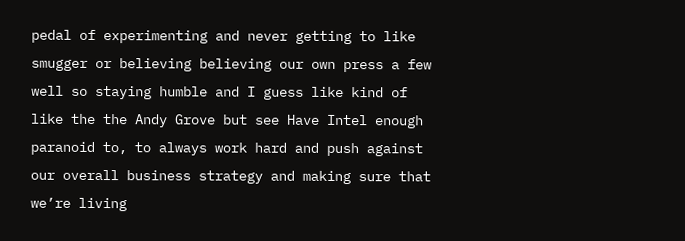pedal of experimenting and never getting to like smugger or believing believing our own press a few well so staying humble and I guess like kind of like the the Andy Grove but see Have Intel enough paranoid to, to always work hard and push against our overall business strategy and making sure that we’re living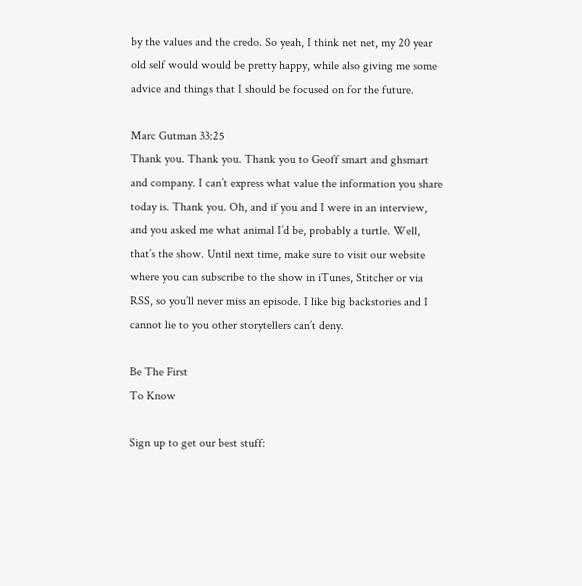by the values and the credo. So yeah, I think net net, my 20 year old self would would be pretty happy, while also giving me some advice and things that I should be focused on for the future.

Marc Gutman 33:25
Thank you. Thank you. Thank you to Geoff smart and ghsmart and company. I can’t express what value the information you share today is. Thank you. Oh, and if you and I were in an interview, and you asked me what animal I’d be, probably a turtle. Well, that’s the show. Until next time, make sure to visit our website where you can subscribe to the show in iTunes, Stitcher or via RSS, so you’ll never miss an episode. I like big backstories and I cannot lie to you other storytellers can’t deny.

Be The First
To Know

Sign up to get our best stuff: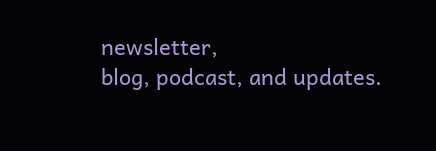newsletter,
blog, podcast, and updates.